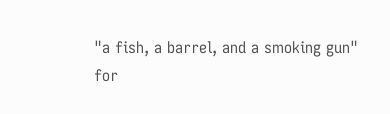"a fish, a barrel, and a smoking gun"
for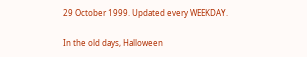29 October 1999. Updated every WEEKDAY.

In the old days, Halloween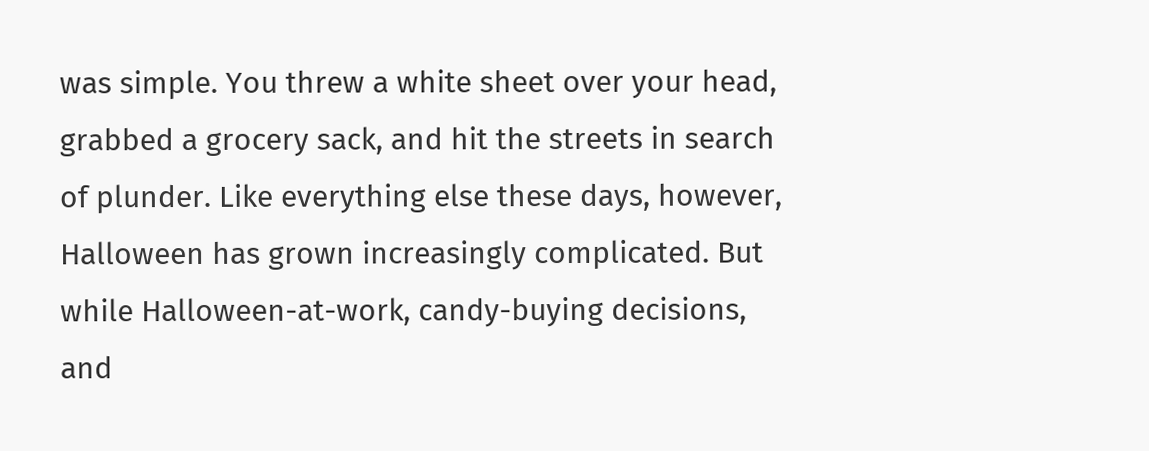was simple. You threw a white sheet over your head, grabbed a grocery sack, and hit the streets in search of plunder. Like everything else these days, however, Halloween has grown increasingly complicated. But while Halloween-at-work, candy-buying decisions, and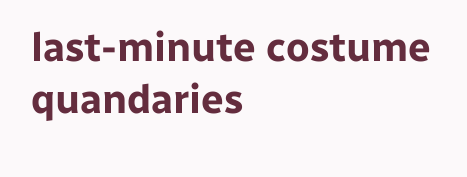last-minute costume quandaries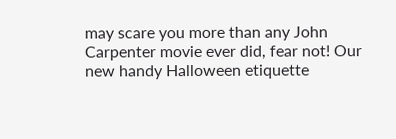may scare you more than any John Carpenter movie ever did, fear not! Our new handy Halloween etiquette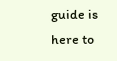guide is here to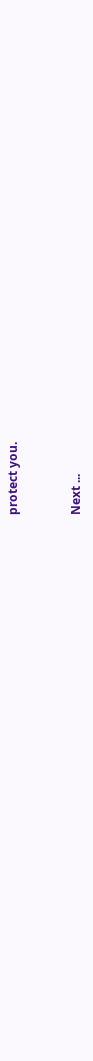protect you.


Next ...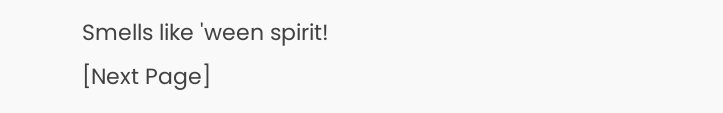Smells like 'ween spirit!
[Next Page]